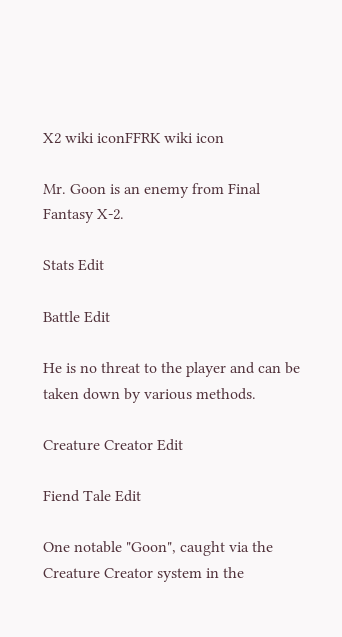X2 wiki iconFFRK wiki icon

Mr. Goon is an enemy from Final Fantasy X-2.

Stats Edit

Battle Edit

He is no threat to the player and can be taken down by various methods.

Creature Creator Edit

Fiend Tale Edit

One notable "Goon", caught via the Creature Creator system in the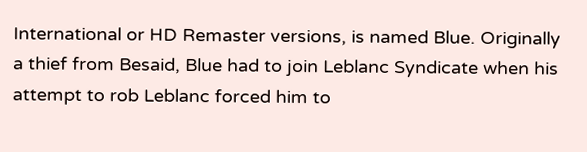International or HD Remaster versions, is named Blue. Originally a thief from Besaid, Blue had to join Leblanc Syndicate when his attempt to rob Leblanc forced him to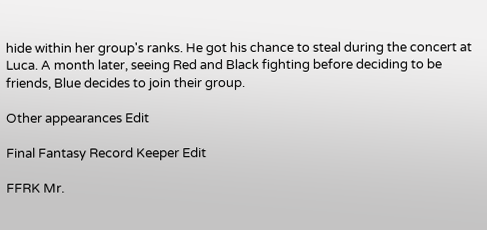hide within her group's ranks. He got his chance to steal during the concert at Luca. A month later, seeing Red and Black fighting before deciding to be friends, Blue decides to join their group.

Other appearances Edit

Final Fantasy Record Keeper Edit

FFRK Mr.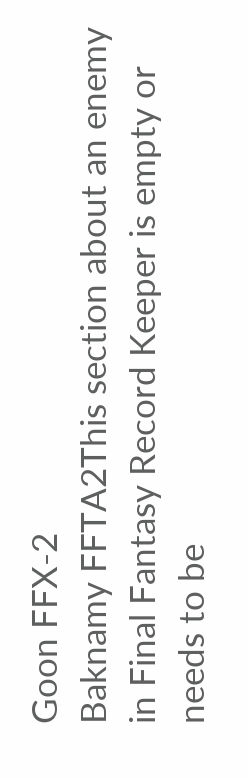Goon FFX-2
Baknamy FFTA2This section about an enemy in Final Fantasy Record Keeper is empty or needs to be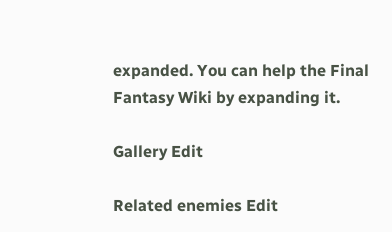expanded. You can help the Final Fantasy Wiki by expanding it.

Gallery Edit

Related enemies Edit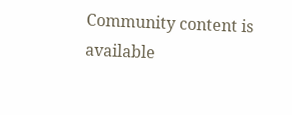Community content is available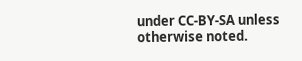under CC-BY-SA unless otherwise noted.